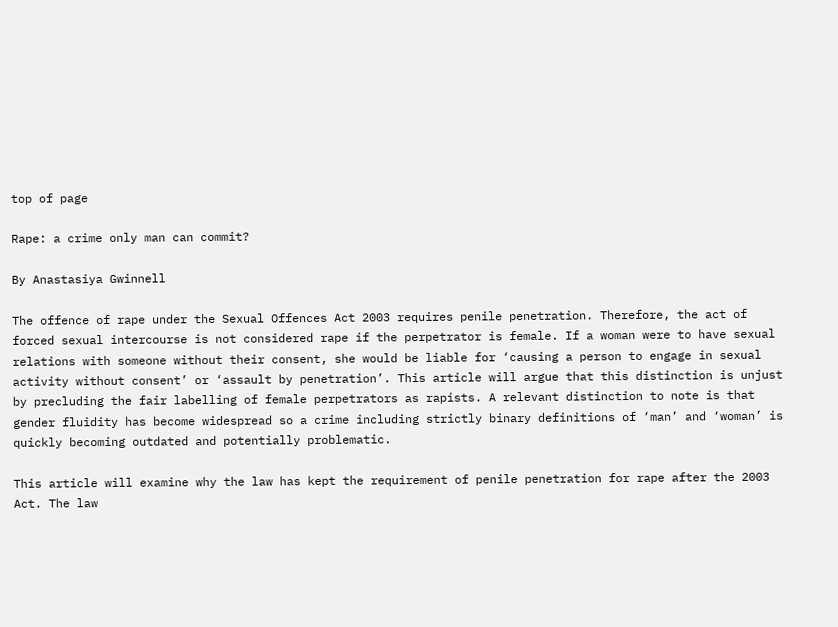top of page

Rape: a crime only man can commit?

By Anastasiya Gwinnell

The offence of rape under the Sexual Offences Act 2003 requires penile penetration. Therefore, the act of forced sexual intercourse is not considered rape if the perpetrator is female. If a woman were to have sexual relations with someone without their consent, she would be liable for ‘causing a person to engage in sexual activity without consent’ or ‘assault by penetration’. This article will argue that this distinction is unjust by precluding the fair labelling of female perpetrators as rapists. A relevant distinction to note is that gender fluidity has become widespread so a crime including strictly binary definitions of ‘man’ and ‘woman’ is quickly becoming outdated and potentially problematic.

This article will examine why the law has kept the requirement of penile penetration for rape after the 2003 Act. The law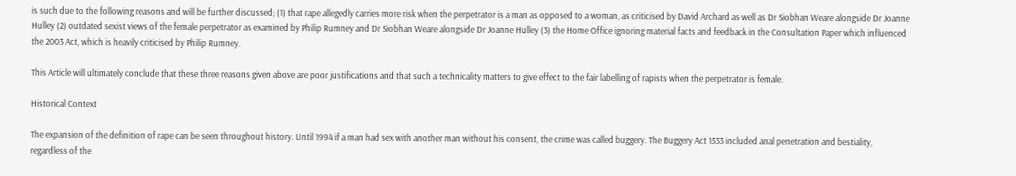is such due to the following reasons and will be further discussed; (1) that rape allegedly carries more risk when the perpetrator is a man as opposed to a woman, as criticised by David Archard as well as Dr Siobhan Weare alongside Dr Joanne Hulley (2) outdated sexist views of the female perpetrator as examined by Philip Rumney and Dr Siobhan Weare alongside Dr Joanne Hulley (3) the Home Office ignoring material facts and feedback in the Consultation Paper which influenced the 2003 Act, which is heavily criticised by Philip Rumney.

This Article will ultimately conclude that these three reasons given above are poor justifications and that such a technicality matters to give effect to the fair labelling of rapists when the perpetrator is female.

Historical Context

The expansion of the definition of rape can be seen throughout history. Until 1994 if a man had sex with another man without his consent, the crime was called buggery. The Buggery Act 1533 included anal penetration and bestiality, regardless of the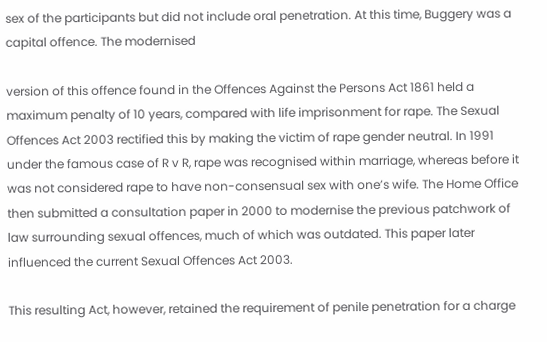sex of the participants but did not include oral penetration. At this time, Buggery was a capital offence. The modernised

version of this offence found in the Offences Against the Persons Act 1861 held a maximum penalty of 10 years, compared with life imprisonment for rape. The Sexual Offences Act 2003 rectified this by making the victim of rape gender neutral. In 1991 under the famous case of R v R, rape was recognised within marriage, whereas before it was not considered rape to have non-consensual sex with one’s wife. The Home Office then submitted a consultation paper in 2000 to modernise the previous patchwork of law surrounding sexual offences, much of which was outdated. This paper later influenced the current Sexual Offences Act 2003.

This resulting Act, however, retained the requirement of penile penetration for a charge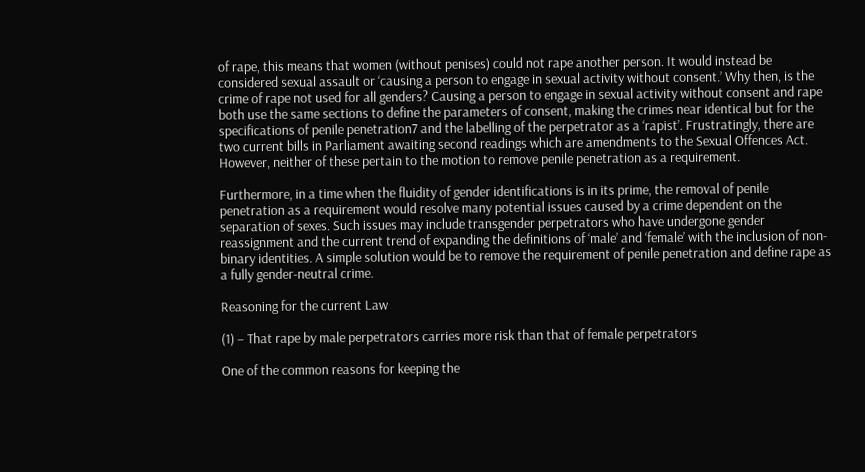of rape, this means that women (without penises) could not rape another person. It would instead be considered sexual assault or ‘causing a person to engage in sexual activity without consent.’ Why then, is the crime of rape not used for all genders? Causing a person to engage in sexual activity without consent and rape both use the same sections to define the parameters of consent, making the crimes near identical but for the specifications of penile penetration7 and the labelling of the perpetrator as a ‘rapist’. Frustratingly, there are two current bills in Parliament awaiting second readings which are amendments to the Sexual Offences Act. However, neither of these pertain to the motion to remove penile penetration as a requirement.

Furthermore, in a time when the fluidity of gender identifications is in its prime, the removal of penile penetration as a requirement would resolve many potential issues caused by a crime dependent on the separation of sexes. Such issues may include transgender perpetrators who have undergone gender reassignment and the current trend of expanding the definitions of ‘male’ and ‘female’ with the inclusion of non-binary identities. A simple solution would be to remove the requirement of penile penetration and define rape as a fully gender-neutral crime.

Reasoning for the current Law

(1) – That rape by male perpetrators carries more risk than that of female perpetrators

One of the common reasons for keeping the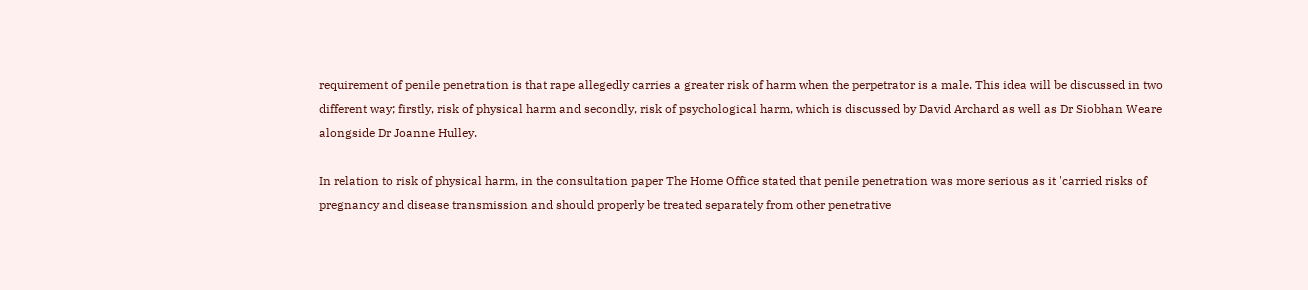requirement of penile penetration is that rape allegedly carries a greater risk of harm when the perpetrator is a male. This idea will be discussed in two different way; firstly, risk of physical harm and secondly, risk of psychological harm, which is discussed by David Archard as well as Dr Siobhan Weare alongside Dr Joanne Hulley.

In relation to risk of physical harm, in the consultation paper The Home Office stated that penile penetration was more serious as it 'carried risks of pregnancy and disease transmission and should properly be treated separately from other penetrative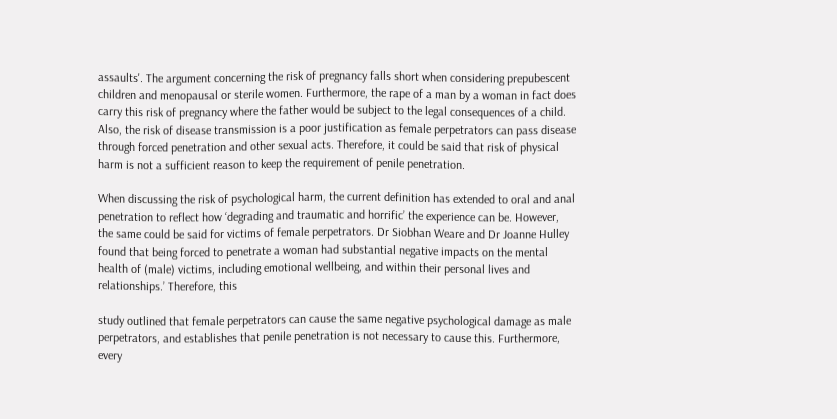assaults'. The argument concerning the risk of pregnancy falls short when considering prepubescent children and menopausal or sterile women. Furthermore, the rape of a man by a woman in fact does carry this risk of pregnancy where the father would be subject to the legal consequences of a child. Also, the risk of disease transmission is a poor justification as female perpetrators can pass disease through forced penetration and other sexual acts. Therefore, it could be said that risk of physical harm is not a sufficient reason to keep the requirement of penile penetration.

When discussing the risk of psychological harm, the current definition has extended to oral and anal penetration to reflect how ‘degrading and traumatic and horrific’ the experience can be. However, the same could be said for victims of female perpetrators. Dr Siobhan Weare and Dr Joanne Hulley found that being forced to penetrate a woman had substantial negative impacts on the mental health of (male) victims, including emotional wellbeing, and within their personal lives and relationships.’ Therefore, this

study outlined that female perpetrators can cause the same negative psychological damage as male perpetrators, and establishes that penile penetration is not necessary to cause this. Furthermore, every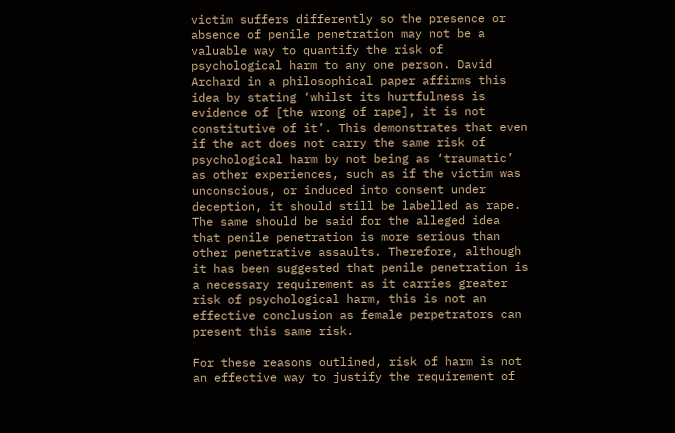victim suffers differently so the presence or absence of penile penetration may not be a valuable way to quantify the risk of psychological harm to any one person. David Archard in a philosophical paper affirms this idea by stating ‘whilst its hurtfulness is evidence of [the wrong of rape], it is not constitutive of it’. This demonstrates that even if the act does not carry the same risk of psychological harm by not being as ‘traumatic’ as other experiences, such as if the victim was unconscious, or induced into consent under deception, it should still be labelled as rape. The same should be said for the alleged idea that penile penetration is more serious than other penetrative assaults. Therefore, although it has been suggested that penile penetration is a necessary requirement as it carries greater risk of psychological harm, this is not an effective conclusion as female perpetrators can present this same risk.

For these reasons outlined, risk of harm is not an effective way to justify the requirement of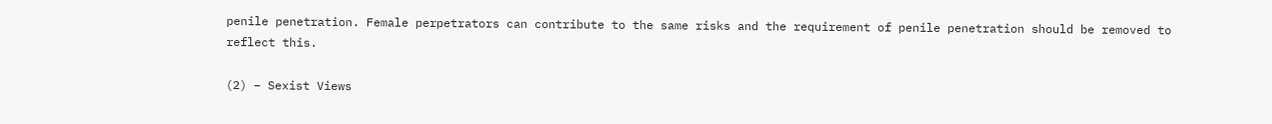penile penetration. Female perpetrators can contribute to the same risks and the requirement of penile penetration should be removed to reflect this.

(2) – Sexist Views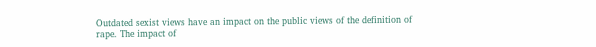Outdated sexist views have an impact on the public views of the definition of rape. The impact of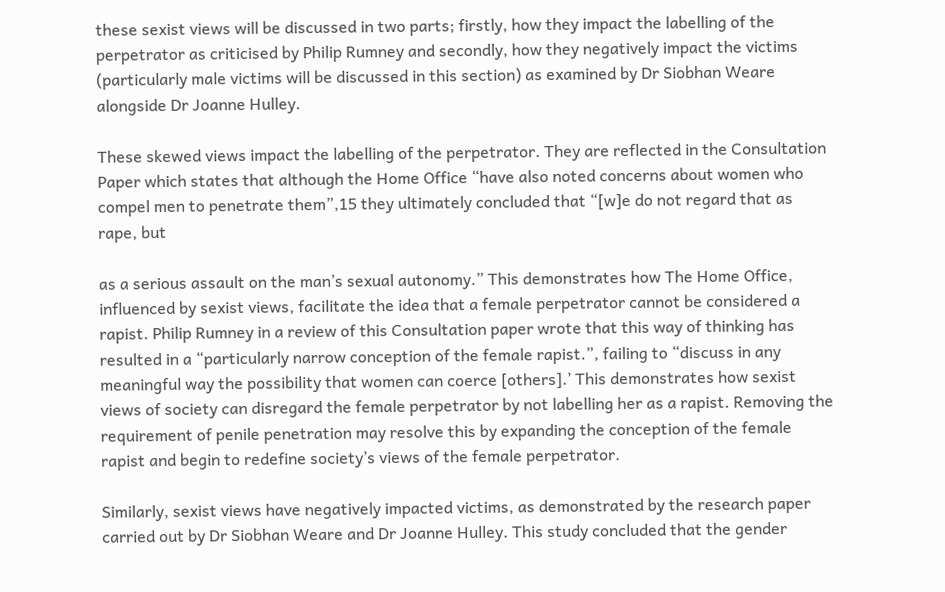these sexist views will be discussed in two parts; firstly, how they impact the labelling of the perpetrator as criticised by Philip Rumney and secondly, how they negatively impact the victims (particularly male victims will be discussed in this section) as examined by Dr Siobhan Weare alongside Dr Joanne Hulley.

These skewed views impact the labelling of the perpetrator. They are reflected in the Consultation Paper which states that although the Home Office “have also noted concerns about women who compel men to penetrate them”,15 they ultimately concluded that “[w]e do not regard that as rape, but

as a serious assault on the man’s sexual autonomy.” This demonstrates how The Home Office, influenced by sexist views, facilitate the idea that a female perpetrator cannot be considered a rapist. Philip Rumney in a review of this Consultation paper wrote that this way of thinking has resulted in a “particularly narrow conception of the female rapist.”, failing to “discuss in any meaningful way the possibility that women can coerce [others].’ This demonstrates how sexist views of society can disregard the female perpetrator by not labelling her as a rapist. Removing the requirement of penile penetration may resolve this by expanding the conception of the female rapist and begin to redefine society’s views of the female perpetrator.

Similarly, sexist views have negatively impacted victims, as demonstrated by the research paper carried out by Dr Siobhan Weare and Dr Joanne Hulley. This study concluded that the gender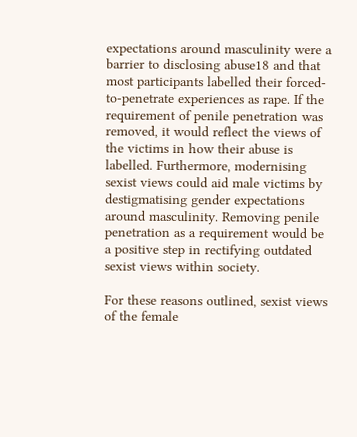expectations around masculinity were a barrier to disclosing abuse18 and that most participants labelled their forced-to-penetrate experiences as rape. If the requirement of penile penetration was removed, it would reflect the views of the victims in how their abuse is labelled. Furthermore, modernising sexist views could aid male victims by destigmatising gender expectations around masculinity. Removing penile penetration as a requirement would be a positive step in rectifying outdated sexist views within society.

For these reasons outlined, sexist views of the female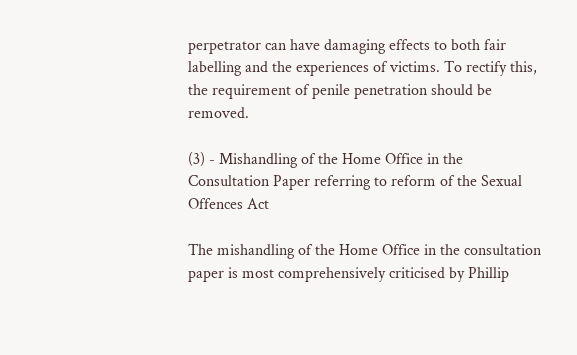perpetrator can have damaging effects to both fair labelling and the experiences of victims. To rectify this, the requirement of penile penetration should be removed.

(3) - Mishandling of the Home Office in the Consultation Paper referring to reform of the Sexual Offences Act

The mishandling of the Home Office in the consultation paper is most comprehensively criticised by Phillip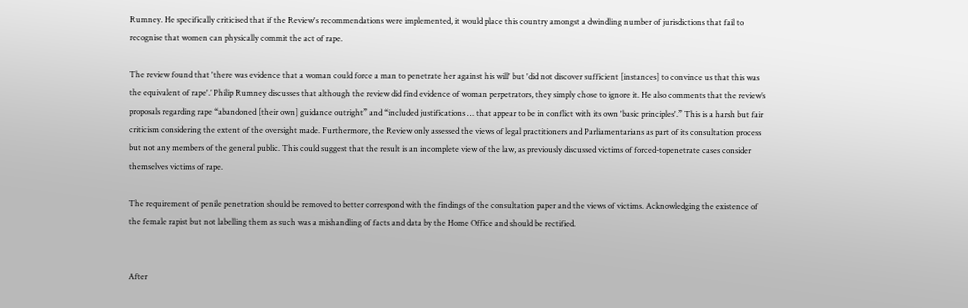Rumney. He specifically criticised that if the Review's recommendations were implemented, it would place this country amongst a dwindling number of jurisdictions that fail to recognise that women can physically commit the act of rape.

The review found that 'there was evidence that a woman could force a man to penetrate her against his will' but 'did not discover sufficient [instances] to convince us that this was the equivalent of rape'.’ Philip Rumney discusses that although the review did find evidence of woman perpetrators, they simply chose to ignore it. He also comments that the review’s proposals regarding rape “abandoned [their own] guidance outright” and “included justifications … that appear to be in conflict with its own 'basic principles'.” This is a harsh but fair criticism considering the extent of the oversight made. Furthermore, the Review only assessed the views of legal practitioners and Parliamentarians as part of its consultation process but not any members of the general public. This could suggest that the result is an incomplete view of the law, as previously discussed victims of forced-topenetrate cases consider themselves victims of rape.

The requirement of penile penetration should be removed to better correspond with the findings of the consultation paper and the views of victims. Acknowledging the existence of the female rapist but not labelling them as such was a mishandling of facts and data by the Home Office and should be rectified.


After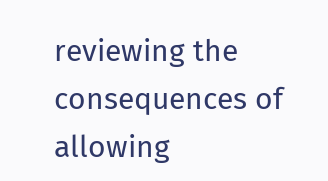reviewing the consequences of allowing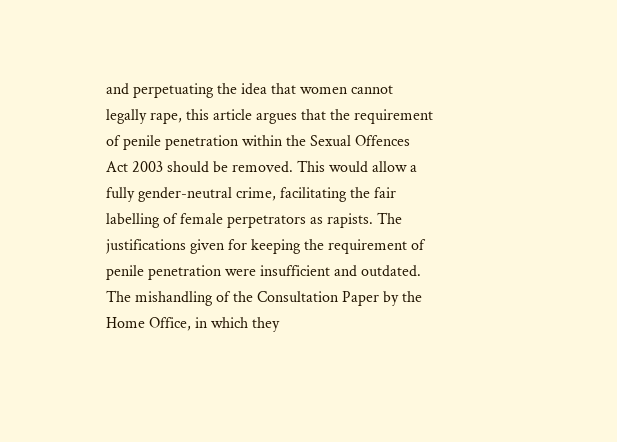and perpetuating the idea that women cannot legally rape, this article argues that the requirement of penile penetration within the Sexual Offences Act 2003 should be removed. This would allow a fully gender-neutral crime, facilitating the fair labelling of female perpetrators as rapists. The justifications given for keeping the requirement of penile penetration were insufficient and outdated. The mishandling of the Consultation Paper by the Home Office, in which they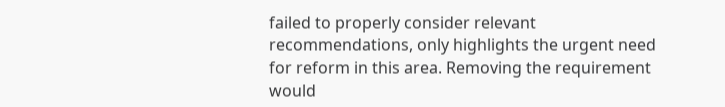failed to properly consider relevant recommendations, only highlights the urgent need for reform in this area. Removing the requirement would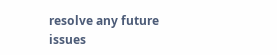resolve any future issues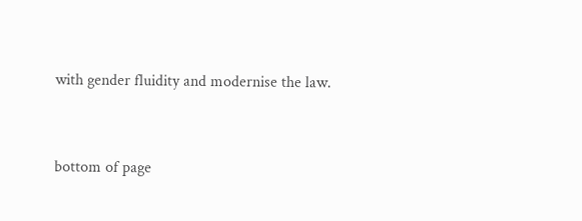with gender fluidity and modernise the law.


bottom of page